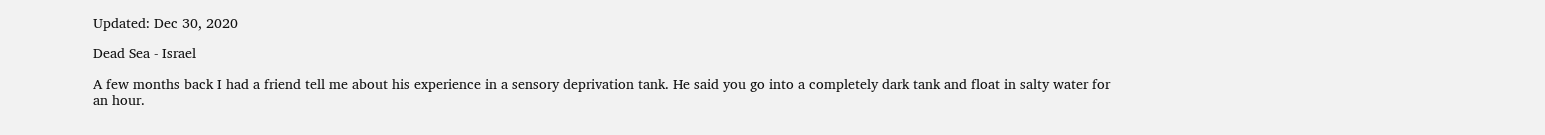Updated: Dec 30, 2020

Dead Sea - Israel

A few months back I had a friend tell me about his experience in a sensory deprivation tank. He said you go into a completely dark tank and float in salty water for an hour.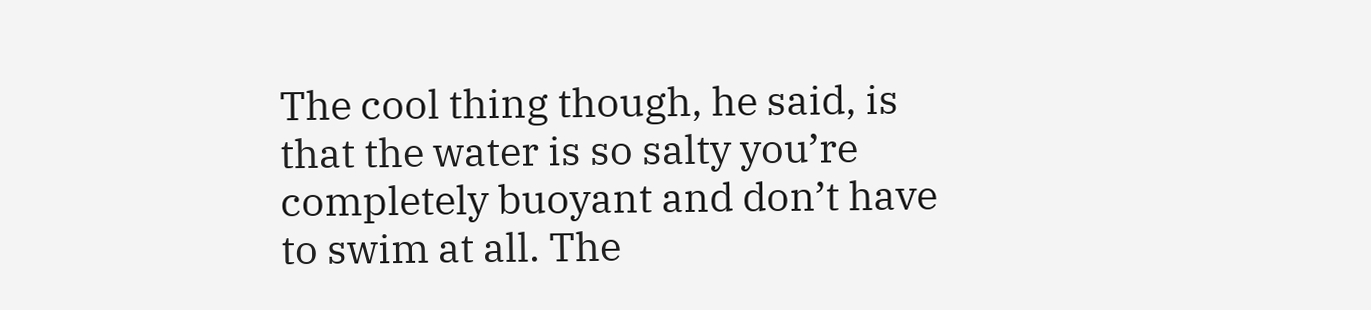The cool thing though, he said, is that the water is so salty you’re completely buoyant and don’t have to swim at all. The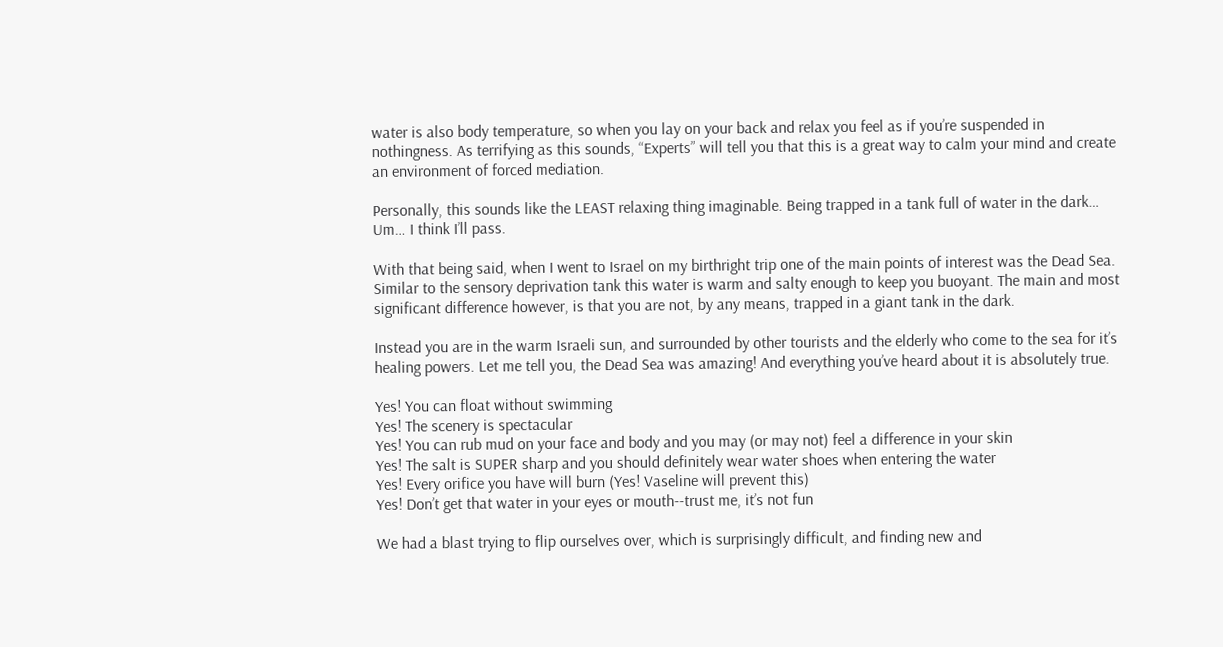water is also body temperature, so when you lay on your back and relax you feel as if you’re suspended in nothingness. As terrifying as this sounds, “Experts” will tell you that this is a great way to calm your mind and create an environment of forced mediation.

Personally, this sounds like the LEAST relaxing thing imaginable. Being trapped in a tank full of water in the dark… Um… I think I’ll pass.

With that being said, when I went to Israel on my birthright trip one of the main points of interest was the Dead Sea. Similar to the sensory deprivation tank this water is warm and salty enough to keep you buoyant. The main and most significant difference however, is that you are not, by any means, trapped in a giant tank in the dark.

Instead you are in the warm Israeli sun, and surrounded by other tourists and the elderly who come to the sea for it’s healing powers. Let me tell you, the Dead Sea was amazing! And everything you’ve heard about it is absolutely true.

Yes! You can float without swimming
Yes! The scenery is spectacular
Yes! You can rub mud on your face and body and you may (or may not) feel a difference in your skin
Yes! The salt is SUPER sharp and you should definitely wear water shoes when entering the water
Yes! Every orifice you have will burn (Yes! Vaseline will prevent this)
Yes! Don’t get that water in your eyes or mouth--trust me, it’s not fun

We had a blast trying to flip ourselves over, which is surprisingly difficult, and finding new and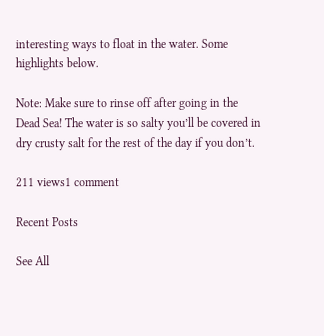interesting ways to float in the water. Some highlights below.

Note: Make sure to rinse off after going in the Dead Sea! The water is so salty you’ll be covered in dry crusty salt for the rest of the day if you don’t.

211 views1 comment

Recent Posts

See All